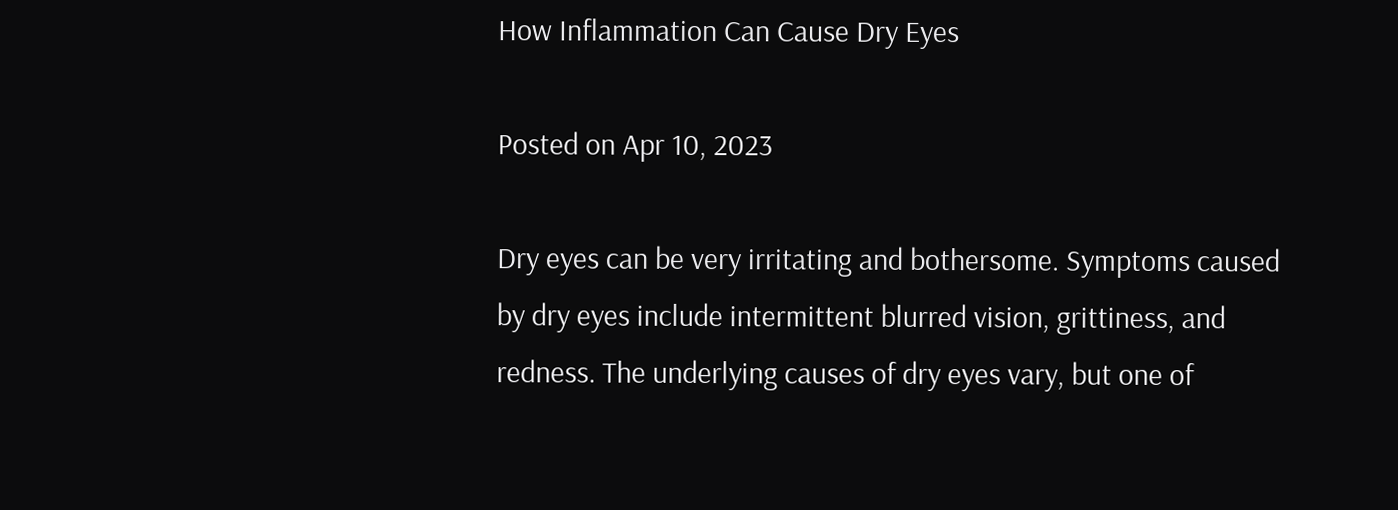How Inflammation Can Cause Dry Eyes

Posted on Apr 10, 2023

Dry eyes can be very irritating and bothersome. Symptoms caused by dry eyes include intermittent blurred vision, grittiness, and redness. The underlying causes of dry eyes vary, but one of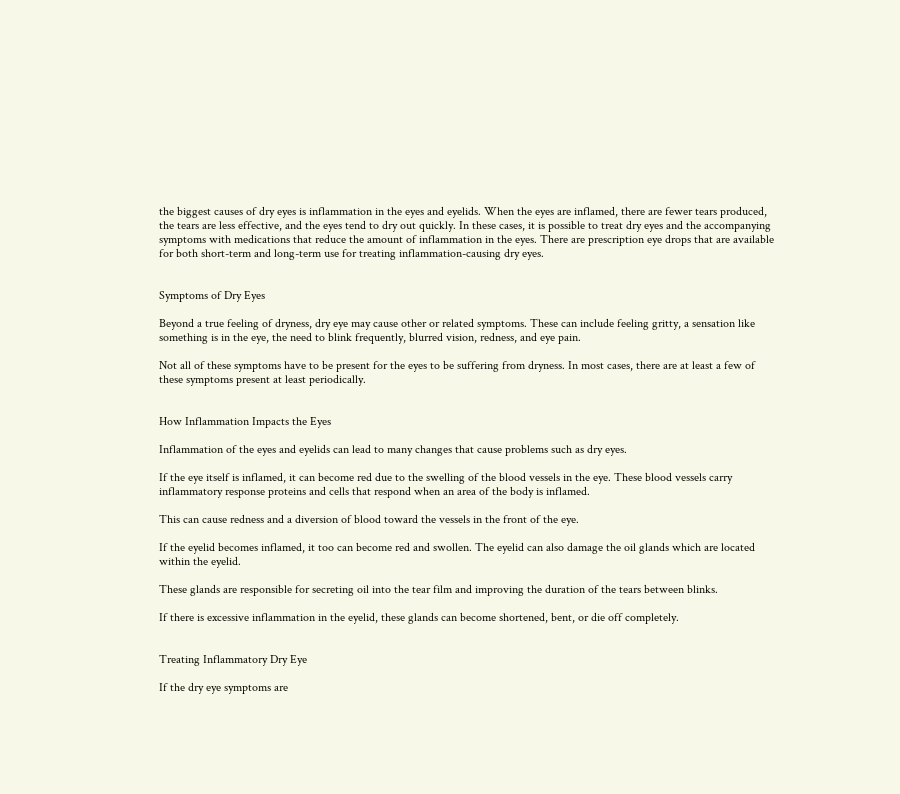the biggest causes of dry eyes is inflammation in the eyes and eyelids. When the eyes are inflamed, there are fewer tears produced, the tears are less effective, and the eyes tend to dry out quickly. In these cases, it is possible to treat dry eyes and the accompanying symptoms with medications that reduce the amount of inflammation in the eyes. There are prescription eye drops that are available for both short-term and long-term use for treating inflammation-causing dry eyes.


Symptoms of Dry Eyes

Beyond a true feeling of dryness, dry eye may cause other or related symptoms. These can include feeling gritty, a sensation like something is in the eye, the need to blink frequently, blurred vision, redness, and eye pain.

Not all of these symptoms have to be present for the eyes to be suffering from dryness. In most cases, there are at least a few of these symptoms present at least periodically.


How Inflammation Impacts the Eyes

Inflammation of the eyes and eyelids can lead to many changes that cause problems such as dry eyes.

If the eye itself is inflamed, it can become red due to the swelling of the blood vessels in the eye. These blood vessels carry inflammatory response proteins and cells that respond when an area of the body is inflamed.

This can cause redness and a diversion of blood toward the vessels in the front of the eye.

If the eyelid becomes inflamed, it too can become red and swollen. The eyelid can also damage the oil glands which are located within the eyelid.

These glands are responsible for secreting oil into the tear film and improving the duration of the tears between blinks.

If there is excessive inflammation in the eyelid, these glands can become shortened, bent, or die off completely.


Treating Inflammatory Dry Eye

If the dry eye symptoms are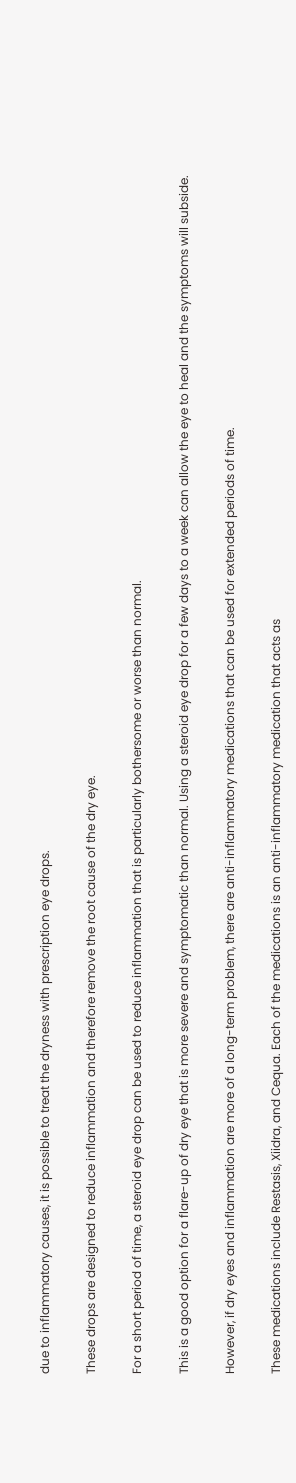due to inflammatory causes, it is possible to treat the dryness with prescription eye drops.

These drops are designed to reduce inflammation and therefore remove the root cause of the dry eye.

For a short period of time, a steroid eye drop can be used to reduce inflammation that is particularly bothersome or worse than normal.

This is a good option for a flare-up of dry eye that is more severe and symptomatic than normal. Using a steroid eye drop for a few days to a week can allow the eye to heal and the symptoms will subside.

However, if dry eyes and inflammation are more of a long-term problem, there are anti-inflammatory medications that can be used for extended periods of time.

These medications include Restasis, Xiidra, and Cequa. Each of the medications is an anti-inflammatory medication that acts as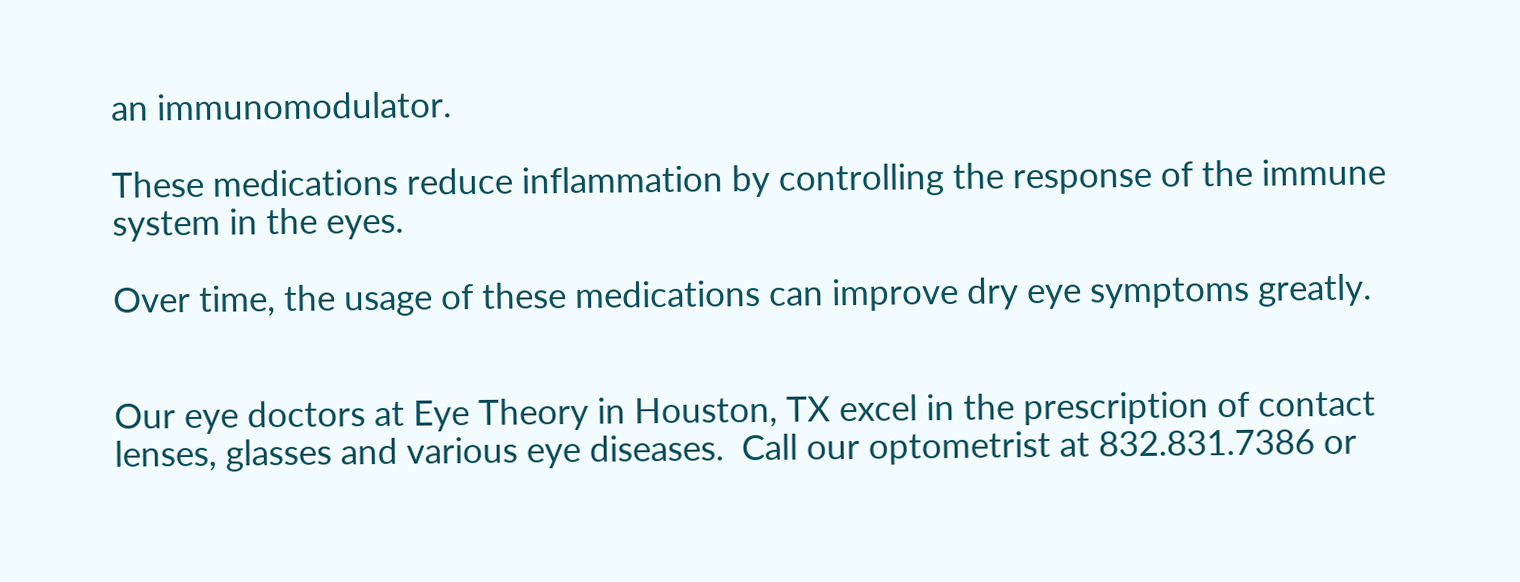an immunomodulator.

These medications reduce inflammation by controlling the response of the immune system in the eyes.

Over time, the usage of these medications can improve dry eye symptoms greatly.


Our eye doctors at Eye Theory in Houston, TX excel in the prescription of contact lenses, glasses and various eye diseases.  Call our optometrist at 832.831.7386 or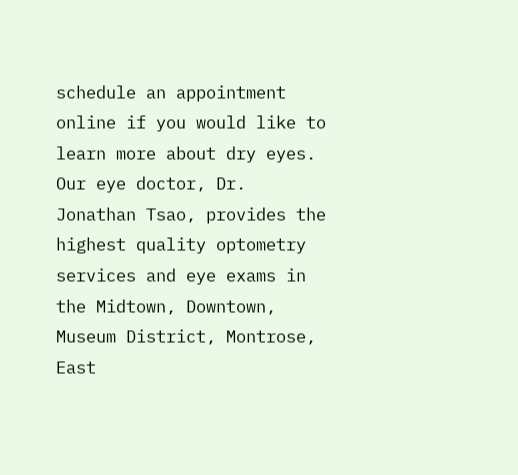schedule an appointment online if you would like to learn more about dry eyes. Our eye doctor, Dr. Jonathan Tsao, provides the highest quality optometry services and eye exams in the Midtown, Downtown, Museum District, Montrose, East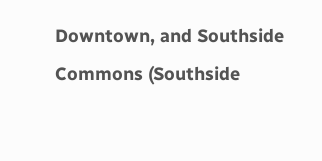Downtown, and Southside Commons (Southside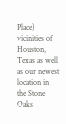Place) vicinities of Houston, Texas as well as our newest location in the Stone Oaks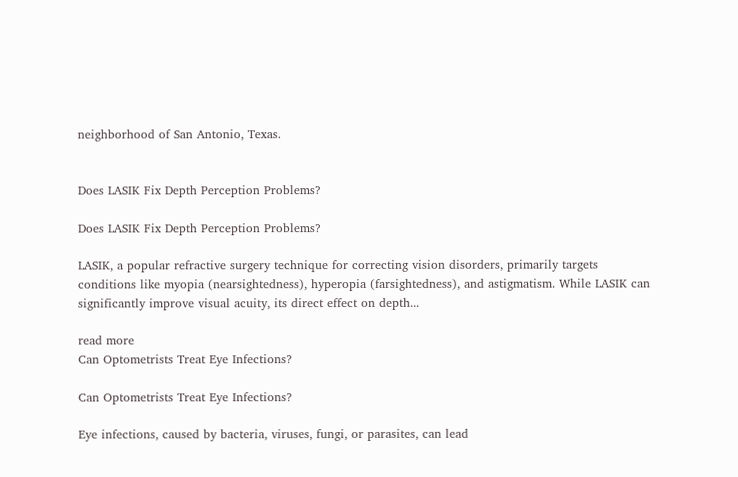neighborhood of San Antonio, Texas.


Does LASIK Fix Depth Perception Problems?

Does LASIK Fix Depth Perception Problems?

LASIK, a popular refractive surgery technique for correcting vision disorders, primarily targets conditions like myopia (nearsightedness), hyperopia (farsightedness), and astigmatism. While LASIK can significantly improve visual acuity, its direct effect on depth...

read more
Can Optometrists Treat Eye Infections?

Can Optometrists Treat Eye Infections?

Eye infections, caused by bacteria, viruses, fungi, or parasites, can lead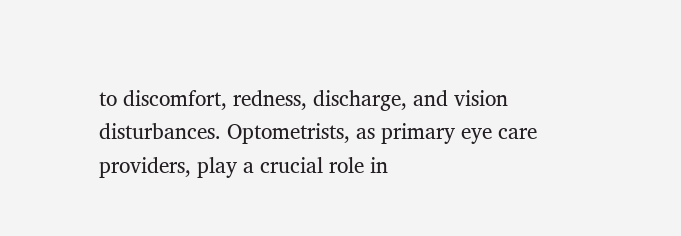to discomfort, redness, discharge, and vision disturbances. Optometrists, as primary eye care providers, play a crucial role in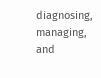diagnosing, managing, and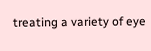treating a variety of eye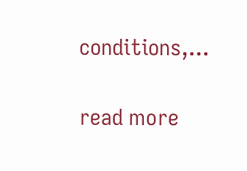conditions,...

read more